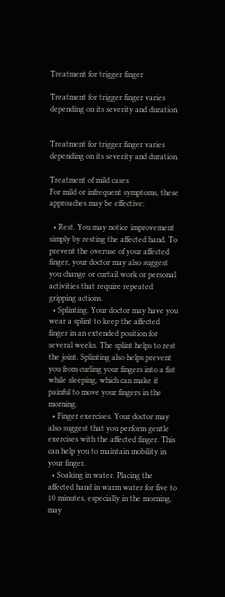Treatment for trigger finger

Treatment for trigger finger varies depending on its severity and duration


Treatment for trigger finger varies depending on its severity and duration.

Treatment of mild cases
For mild or infrequent symptoms, these approaches may be effective:

  • Rest. You may notice improvement simply by resting the affected hand. To prevent the overuse of your affected finger, your doctor may also suggest you change or curtail work or personal activities that require repeated gripping actions.
  • Splinting. Your doctor may have you wear a splint to keep the affected finger in an extended position for several weeks. The splint helps to rest the joint. Splinting also helps prevent you from curling your fingers into a fist while sleeping, which can make it painful to move your fingers in the morning.
  • Finger exercises. Your doctor may also suggest that you perform gentle exercises with the affected finger. This can help you to maintain mobility in your finger.
  • Soaking in water. Placing the affected hand in warm water for five to 10 minutes, especially in the morning, may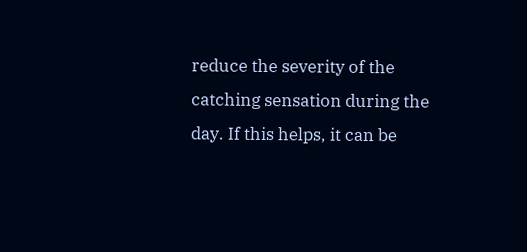reduce the severity of the catching sensation during the day. If this helps, it can be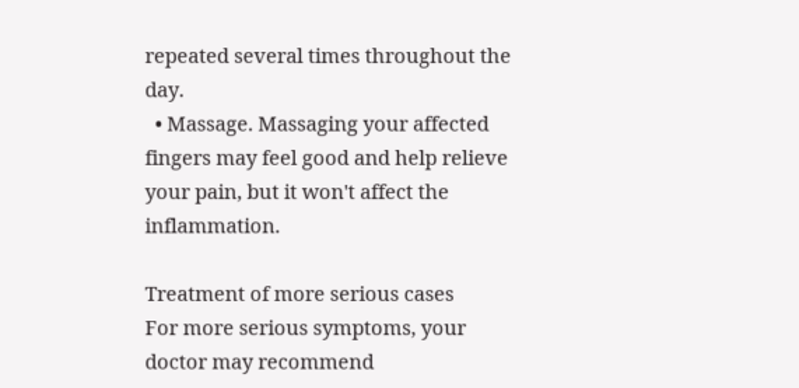repeated several times throughout the day.
  • Massage. Massaging your affected fingers may feel good and help relieve your pain, but it won't affect the inflammation.

Treatment of more serious cases
For more serious symptoms, your doctor may recommend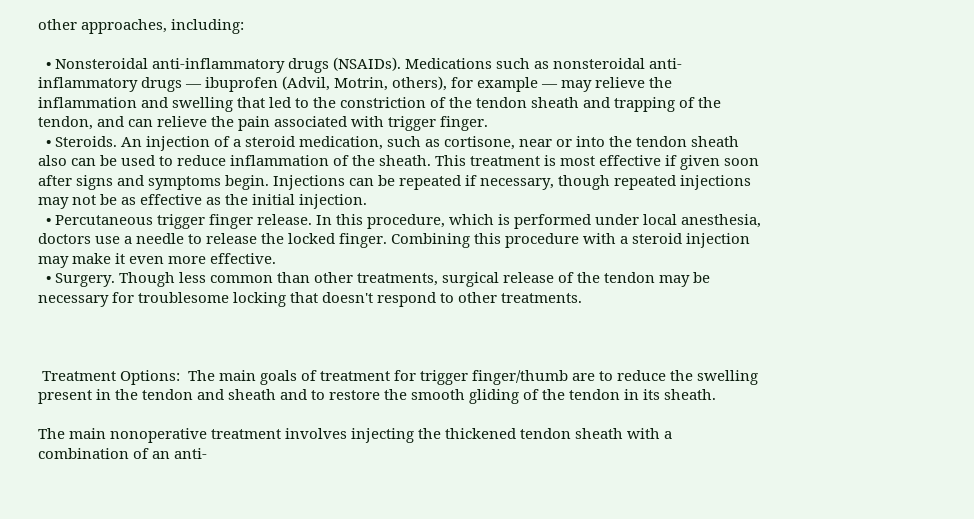other approaches, including:

  • Nonsteroidal anti-inflammatory drugs (NSAIDs). Medications such as nonsteroidal anti-inflammatory drugs — ibuprofen (Advil, Motrin, others), for example — may relieve the inflammation and swelling that led to the constriction of the tendon sheath and trapping of the tendon, and can relieve the pain associated with trigger finger.
  • Steroids. An injection of a steroid medication, such as cortisone, near or into the tendon sheath also can be used to reduce inflammation of the sheath. This treatment is most effective if given soon after signs and symptoms begin. Injections can be repeated if necessary, though repeated injections may not be as effective as the initial injection.
  • Percutaneous trigger finger release. In this procedure, which is performed under local anesthesia, doctors use a needle to release the locked finger. Combining this procedure with a steroid injection may make it even more effective.
  • Surgery. Though less common than other treatments, surgical release of the tendon may be necessary for troublesome locking that doesn't respond to other treatments.



 Treatment Options:  The main goals of treatment for trigger finger/thumb are to reduce the swelling present in the tendon and sheath and to restore the smooth gliding of the tendon in its sheath.

The main nonoperative treatment involves injecting the thickened tendon sheath with a combination of an anti-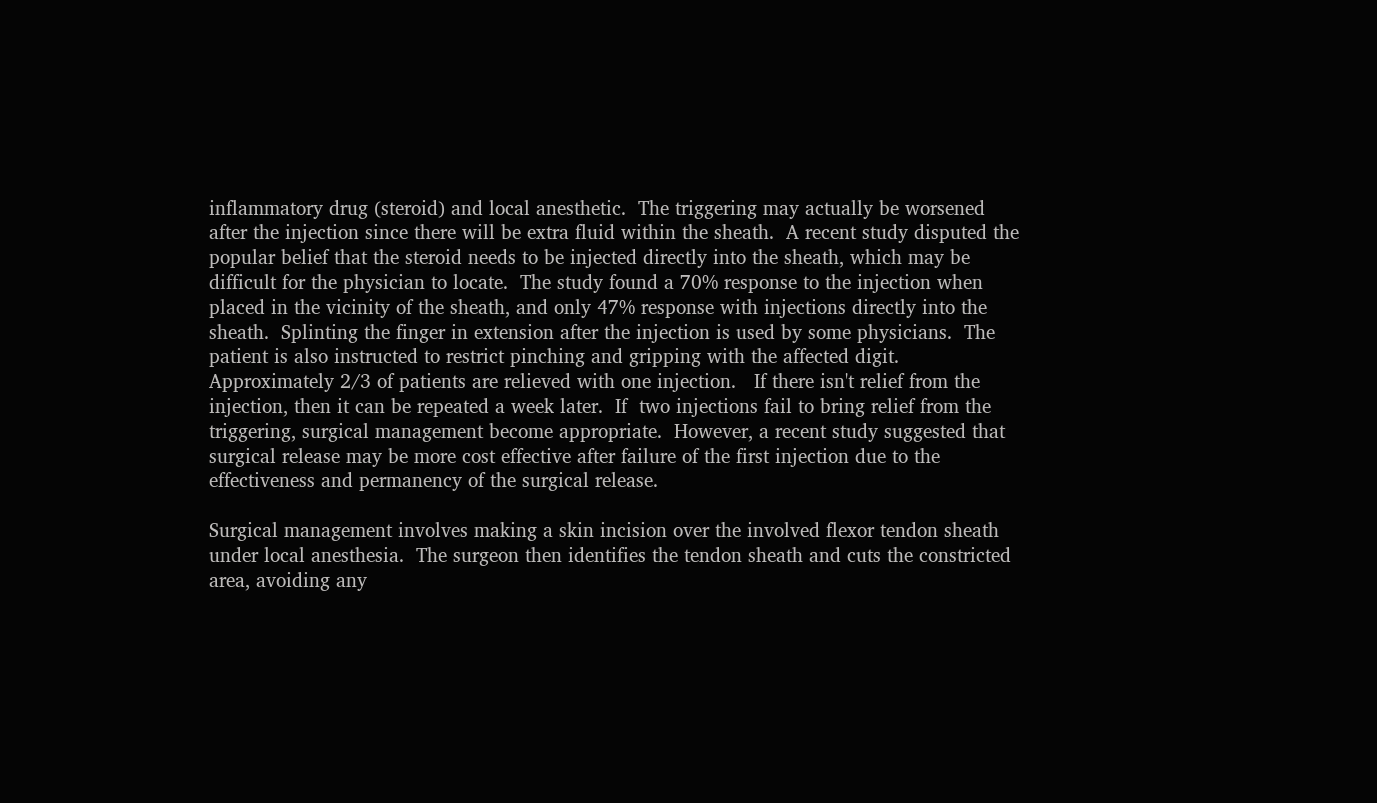inflammatory drug (steroid) and local anesthetic.  The triggering may actually be worsened after the injection since there will be extra fluid within the sheath.  A recent study disputed the popular belief that the steroid needs to be injected directly into the sheath, which may be difficult for the physician to locate.  The study found a 70% response to the injection when placed in the vicinity of the sheath, and only 47% response with injections directly into the sheath.  Splinting the finger in extension after the injection is used by some physicians.  The patient is also instructed to restrict pinching and gripping with the affected digit. Approximately 2/3 of patients are relieved with one injection.   If there isn't relief from the injection, then it can be repeated a week later.  If  two injections fail to bring relief from the triggering, surgical management become appropriate.  However, a recent study suggested that surgical release may be more cost effective after failure of the first injection due to the effectiveness and permanency of the surgical release.

Surgical management involves making a skin incision over the involved flexor tendon sheath under local anesthesia.  The surgeon then identifies the tendon sheath and cuts the constricted area, avoiding any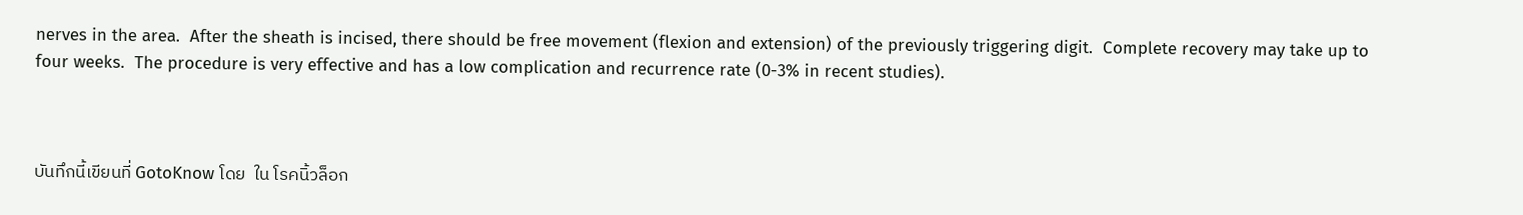nerves in the area.  After the sheath is incised, there should be free movement (flexion and extension) of the previously triggering digit.  Complete recovery may take up to four weeks.  The procedure is very effective and has a low complication and recurrence rate (0-3% in recent studies).



บันทึกนี้เขียนที่ GotoKnow โดย  ใน โรคนิ้วล็อก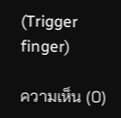(Trigger finger)

ความเห็น (0)